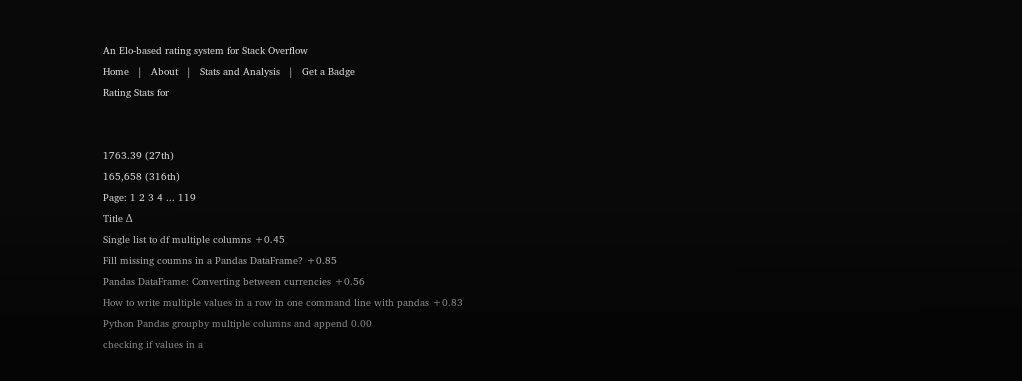An Elo-based rating system for Stack Overflow
Home   |   About   |   Stats and Analysis   |   Get a Badge
Rating Stats for


1763.39 (27th)
165,658 (316th)
Page: 1 2 3 4 ... 119
Title Δ
Single list to df multiple columns +0.45
Fill missing coumns in a Pandas DataFrame? +0.85
Pandas DataFrame: Converting between currencies +0.56
How to write multiple values in a row in one command line with pandas +0.83
Python Pandas groupby multiple columns and append 0.00
checking if values in a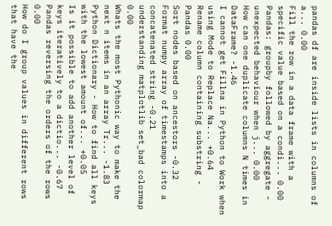pandas df are inside lists in columns of a... 0.00
Fill the row in a data frame with a specific value based on a condi... 0.00
Pandas: groupby followed by aggregate - unexpected behaviour when j... 0.00
How can one duplicate columns N times in DataFrame? -1.46
I cannot get Fillna in Python to Work when using Mode to Replace Na... +0.64
Rename column containing substring - Pandas 0.00
Sort nodes based on ancestors -0.32
Format numpy array of timestamps into a concatenated string -0.21
understanding matplotlib set_bad colormap 0.00
Whats the most Pythonic way to make the next n items in an array Tr... -1.83
Python Dictionary - How to find all keys with the lowest amount of... +0.05
Is it possible to add another level of keys iteratively to a dictio... -0.67
Pandas reversing the orders of the rows 0.00
How do I group values in different rows that have the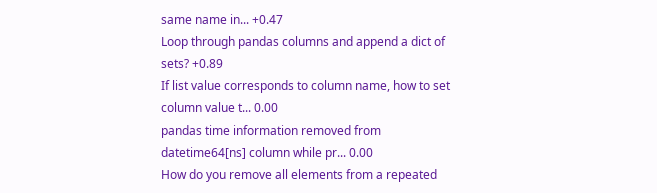same name in... +0.47
Loop through pandas columns and append a dict of sets? +0.89
If list value corresponds to column name, how to set column value t... 0.00
pandas time information removed from datetime64[ns] column while pr... 0.00
How do you remove all elements from a repeated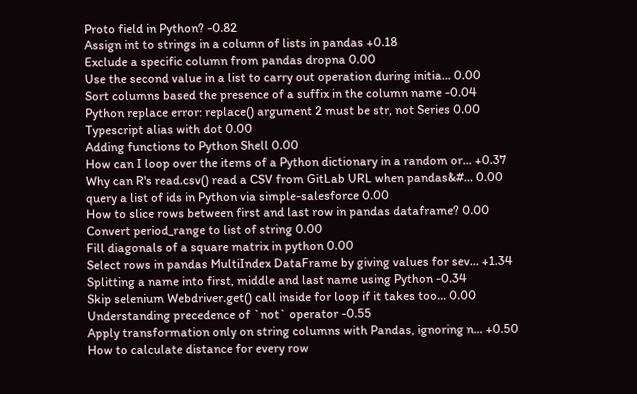Proto field in Python? -0.82
Assign int to strings in a column of lists in pandas +0.18
Exclude a specific column from pandas dropna 0.00
Use the second value in a list to carry out operation during initia... 0.00
Sort columns based the presence of a suffix in the column name -0.04
Python replace error: replace() argument 2 must be str, not Series 0.00
Typescript alias with dot 0.00
Adding functions to Python Shell 0.00
How can I loop over the items of a Python dictionary in a random or... +0.37
Why can R's read.csv() read a CSV from GitLab URL when pandas&#... 0.00
query a list of ids in Python via simple-salesforce 0.00
How to slice rows between first and last row in pandas dataframe? 0.00
Convert period_range to list of string 0.00
Fill diagonals of a square matrix in python 0.00
Select rows in pandas MultiIndex DataFrame by giving values for sev... +1.34
Splitting a name into first, middle and last name using Python -0.34
Skip selenium Webdriver.get() call inside for loop if it takes too... 0.00
Understanding precedence of `not` operator -0.55
Apply transformation only on string columns with Pandas, ignoring n... +0.50
How to calculate distance for every row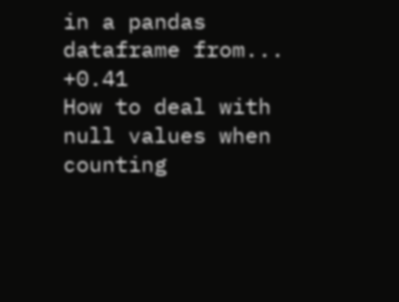in a pandas dataframe from... +0.41
How to deal with null values when counting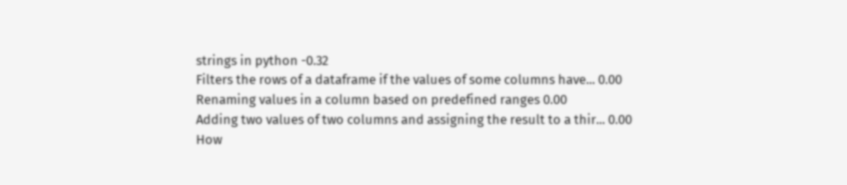strings in python -0.32
Filters the rows of a dataframe if the values of some columns have... 0.00
Renaming values in a column based on predefined ranges 0.00
Adding two values of two columns and assigning the result to a thir... 0.00
How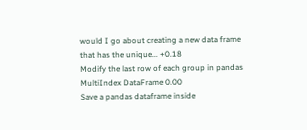would I go about creating a new data frame that has the unique... +0.18
Modify the last row of each group in pandas MultiIndex DataFrame 0.00
Save a pandas dataframe inside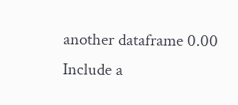another dataframe 0.00
Include a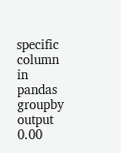specific column in pandas groupby output 0.00